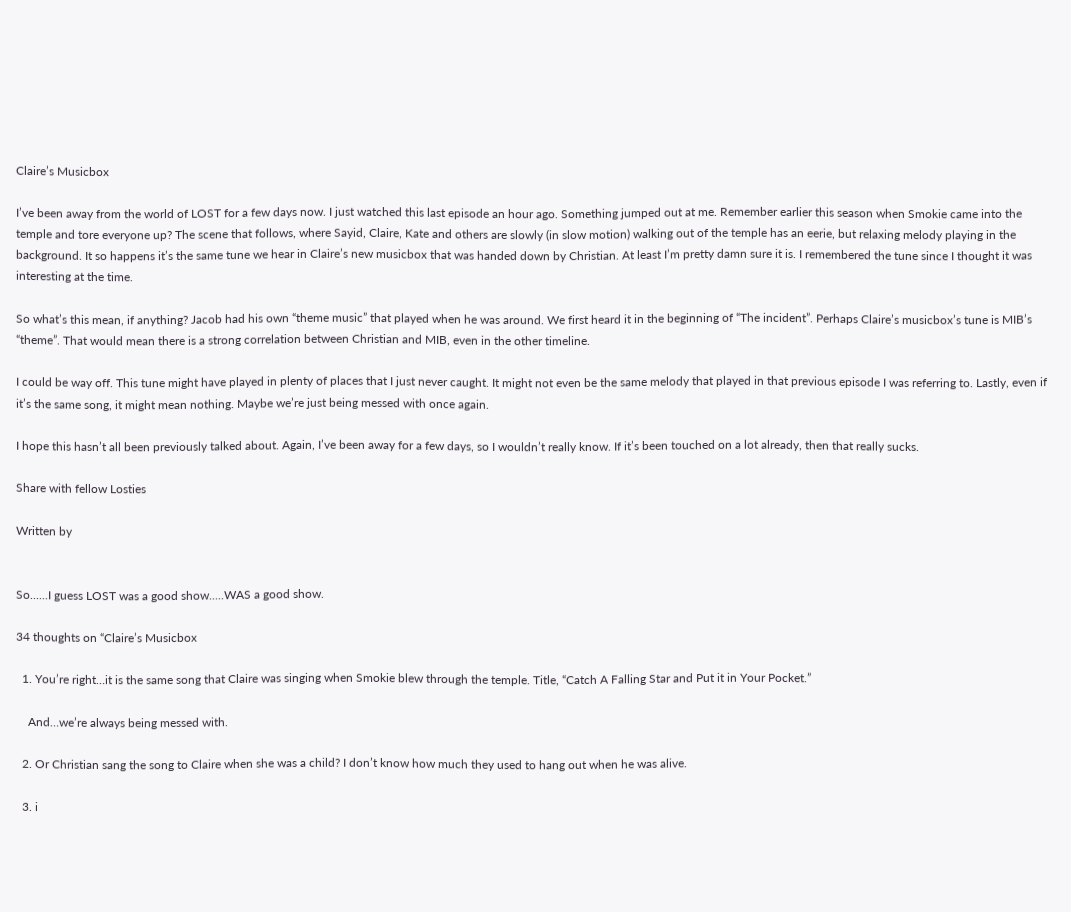Claire’s Musicbox

I’ve been away from the world of LOST for a few days now. I just watched this last episode an hour ago. Something jumped out at me. Remember earlier this season when Smokie came into the temple and tore everyone up? The scene that follows, where Sayid, Claire, Kate and others are slowly (in slow motion) walking out of the temple has an eerie, but relaxing melody playing in the background. It so happens it’s the same tune we hear in Claire’s new musicbox that was handed down by Christian. At least I’m pretty damn sure it is. I remembered the tune since I thought it was interesting at the time.

So what’s this mean, if anything? Jacob had his own “theme music” that played when he was around. We first heard it in the beginning of “The incident”. Perhaps Claire’s musicbox’s tune is MIB’s “theme”. That would mean there is a strong correlation between Christian and MIB, even in the other timeline.

I could be way off. This tune might have played in plenty of places that I just never caught. It might not even be the same melody that played in that previous episode I was referring to. Lastly, even if it’s the same song, it might mean nothing. Maybe we’re just being messed with once again.

I hope this hasn’t all been previously talked about. Again, I’ve been away for a few days, so I wouldn’t really know. If it’s been touched on a lot already, then that really sucks.

Share with fellow Losties

Written by


So......I guess LOST was a good show.....WAS a good show.

34 thoughts on “Claire’s Musicbox

  1. You’re right…it is the same song that Claire was singing when Smokie blew through the temple. Title, “Catch A Falling Star and Put it in Your Pocket.”

    And…we’re always being messed with.

  2. Or Christian sang the song to Claire when she was a child? I don’t know how much they used to hang out when he was alive.

  3. i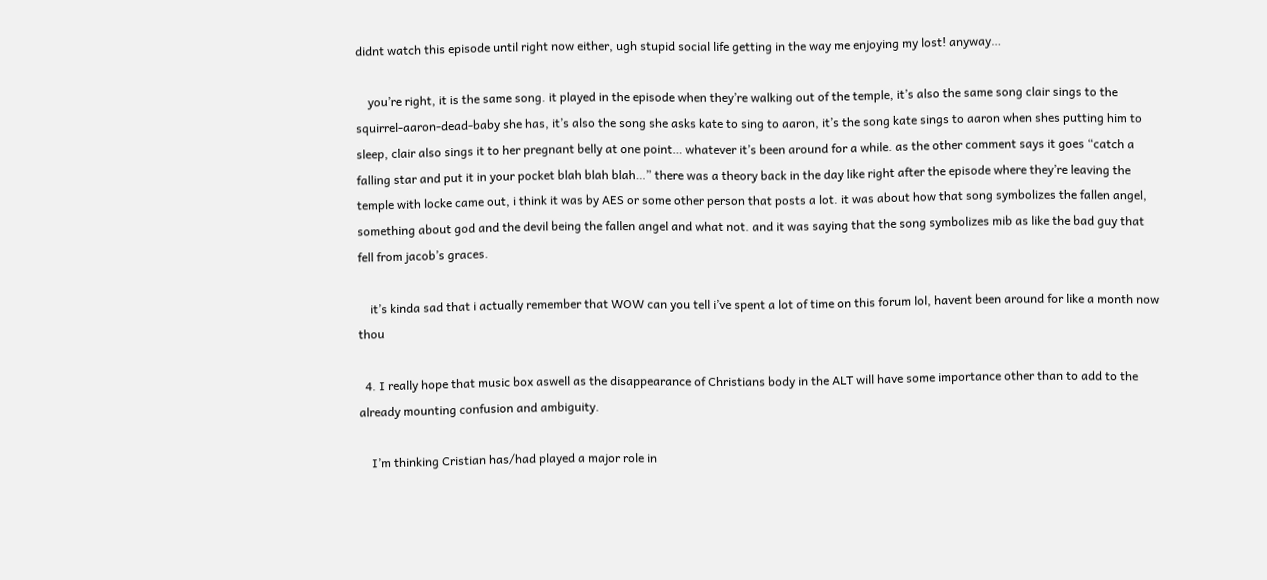didnt watch this episode until right now either, ugh stupid social life getting in the way me enjoying my lost! anyway…

    you’re right, it is the same song. it played in the episode when they’re walking out of the temple, it’s also the same song clair sings to the squirrel-aaron-dead-baby she has, it’s also the song she asks kate to sing to aaron, it’s the song kate sings to aaron when shes putting him to sleep, clair also sings it to her pregnant belly at one point… whatever it’s been around for a while. as the other comment says it goes “catch a falling star and put it in your pocket blah blah blah…” there was a theory back in the day like right after the episode where they’re leaving the temple with locke came out, i think it was by AES or some other person that posts a lot. it was about how that song symbolizes the fallen angel, something about god and the devil being the fallen angel and what not. and it was saying that the song symbolizes mib as like the bad guy that fell from jacob’s graces.

    it’s kinda sad that i actually remember that WOW can you tell i’ve spent a lot of time on this forum lol, havent been around for like a month now thou

  4. I really hope that music box aswell as the disappearance of Christians body in the ALT will have some importance other than to add to the already mounting confusion and ambiguity.

    I’m thinking Cristian has/had played a major role in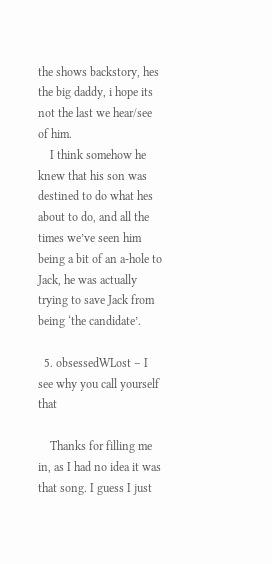the shows backstory, hes the big daddy, i hope its not the last we hear/see of him.
    I think somehow he knew that his son was destined to do what hes about to do, and all the times we’ve seen him being a bit of an a-hole to Jack, he was actually trying to save Jack from being ‘the candidate’.

  5. obsessedWLost – I see why you call yourself that

    Thanks for filling me in, as I had no idea it was that song. I guess I just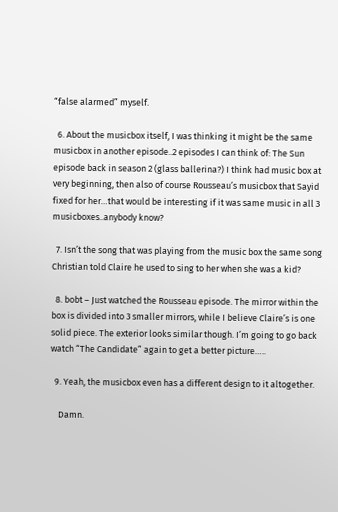“false alarmed” myself.

  6. About the musicbox itself, I was thinking it might be the same musicbox in another episode..2 episodes I can think of: The Sun episode back in season 2 (glass ballerina?) I think had music box at very beginning, then also of course Rousseau’s musicbox that Sayid fixed for her…that would be interesting if it was same music in all 3 musicboxes..anybody know?

  7. Isn’t the song that was playing from the music box the same song Christian told Claire he used to sing to her when she was a kid?

  8. bobt – Just watched the Rousseau episode. The mirror within the box is divided into 3 smaller mirrors, while I believe Claire’s is one solid piece. The exterior looks similar though. I’m going to go back watch “The Candidate” again to get a better picture…..

  9. Yeah, the musicbox even has a different design to it altogether.

    Damn.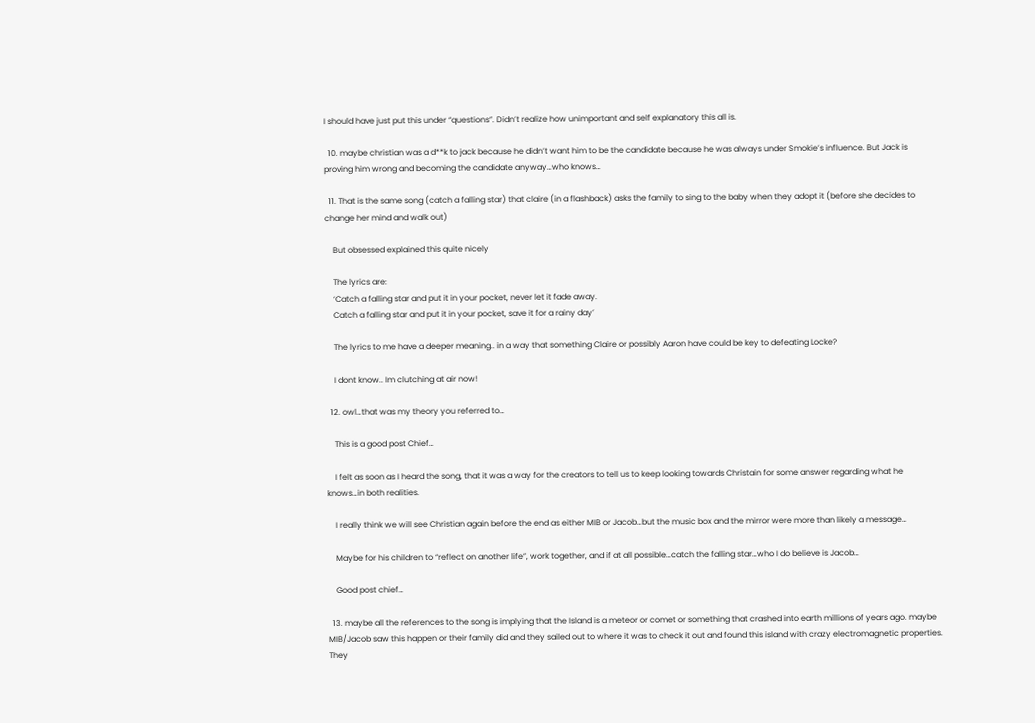I should have just put this under “questions”. Didn’t realize how unimportant and self explanatory this all is.

  10. maybe christian was a d**k to jack because he didn’t want him to be the candidate because he was always under Smokie’s influence. But Jack is proving him wrong and becoming the candidate anyway…who knows…

  11. That is the same song (catch a falling star) that claire (in a flashback) asks the family to sing to the baby when they adopt it (before she decides to change her mind and walk out)

    But obsessed explained this quite nicely

    The lyrics are:
    ‘Catch a falling star and put it in your pocket, never let it fade away.
    Catch a falling star and put it in your pocket, save it for a rainy day’

    The lyrics to me have a deeper meaning.. in a way that something Claire or possibly Aaron have could be key to defeating Locke?

    I dont know.. Im clutching at air now!

  12. owl…that was my theory you referred to…

    This is a good post Chief…

    I felt as soon as I heard the song, that it was a way for the creators to tell us to keep looking towards Christain for some answer regarding what he knows…in both realities.

    I really think we will see Christian again before the end as either MIB or Jacob…but the music box and the mirror were more than likely a message…

    Maybe for his children to “reflect on another life”, work together, and if at all possible…catch the falling star…who I do believe is Jacob…

    Good post chief…

  13. maybe all the references to the song is implying that the Island is a meteor or comet or something that crashed into earth millions of years ago. maybe MIB/Jacob saw this happen or their family did and they sailed out to where it was to check it out and found this island with crazy electromagnetic properties. They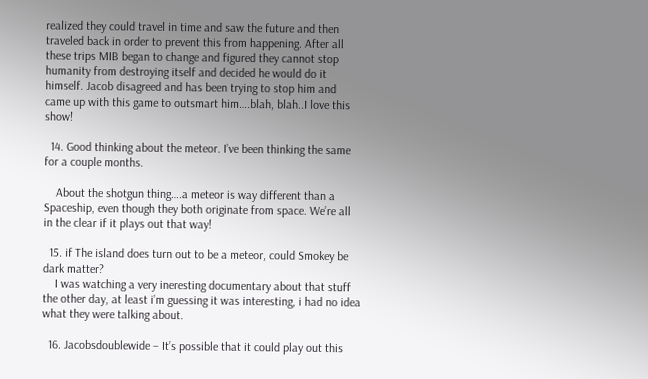realized they could travel in time and saw the future and then traveled back in order to prevent this from happening. After all these trips MIB began to change and figured they cannot stop humanity from destroying itself and decided he would do it himself. Jacob disagreed and has been trying to stop him and came up with this game to outsmart him….blah, blah..I love this show!

  14. Good thinking about the meteor. I’ve been thinking the same for a couple months.

    About the shotgun thing….a meteor is way different than a Spaceship, even though they both originate from space. We’re all in the clear if it plays out that way!

  15. if The island does turn out to be a meteor, could Smokey be dark matter?
    I was watching a very ineresting documentary about that stuff the other day, at least i’m guessing it was interesting, i had no idea what they were talking about.

  16. Jacobsdoublewide – It’s possible that it could play out this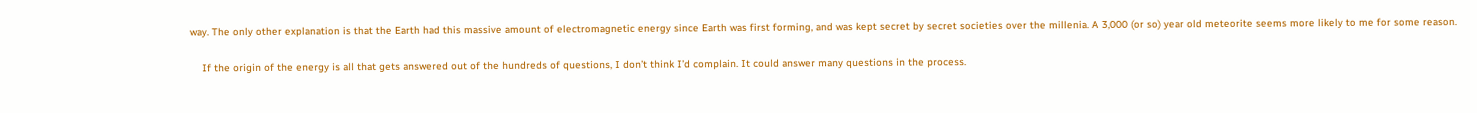way. The only other explanation is that the Earth had this massive amount of electromagnetic energy since Earth was first forming, and was kept secret by secret societies over the millenia. A 3,000 (or so) year old meteorite seems more likely to me for some reason.

    If the origin of the energy is all that gets answered out of the hundreds of questions, I don’t think I’d complain. It could answer many questions in the process.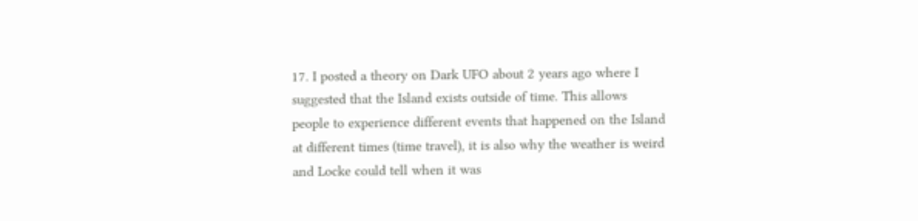17. I posted a theory on Dark UFO about 2 years ago where I suggested that the Island exists outside of time. This allows people to experience different events that happened on the Island at different times (time travel), it is also why the weather is weird and Locke could tell when it was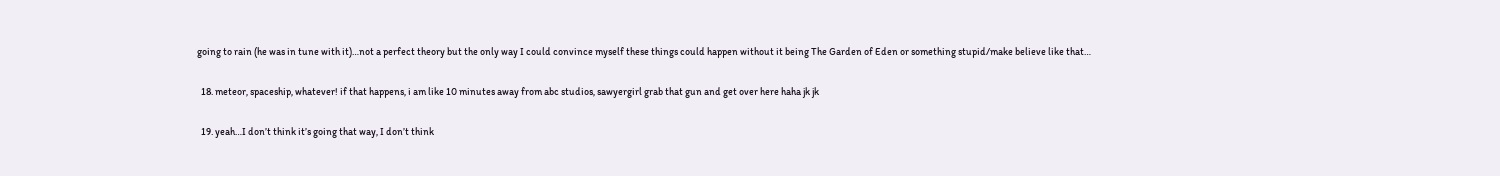going to rain (he was in tune with it)…not a perfect theory but the only way I could convince myself these things could happen without it being The Garden of Eden or something stupid/make believe like that…

  18. meteor, spaceship, whatever! if that happens, i am like 10 minutes away from abc studios, sawyergirl grab that gun and get over here haha jk jk

  19. yeah…I don’t think it’s going that way, I don’t think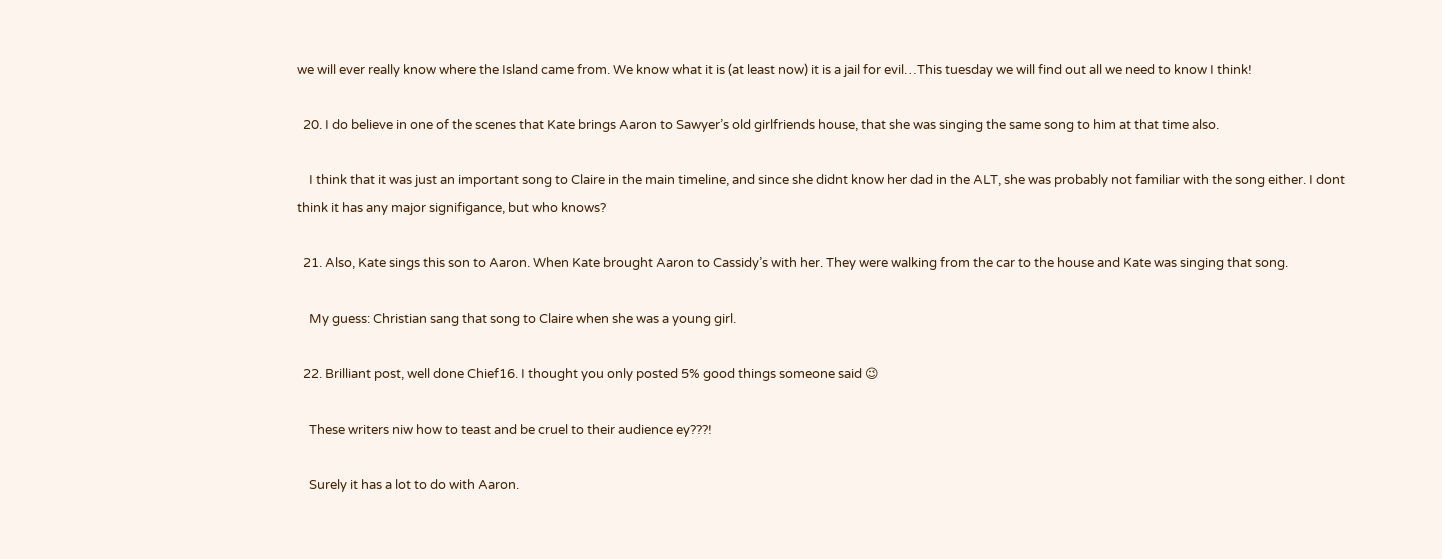we will ever really know where the Island came from. We know what it is (at least now) it is a jail for evil…This tuesday we will find out all we need to know I think!

  20. I do believe in one of the scenes that Kate brings Aaron to Sawyer’s old girlfriends house, that she was singing the same song to him at that time also.

    I think that it was just an important song to Claire in the main timeline, and since she didnt know her dad in the ALT, she was probably not familiar with the song either. I dont think it has any major signifigance, but who knows?

  21. Also, Kate sings this son to Aaron. When Kate brought Aaron to Cassidy’s with her. They were walking from the car to the house and Kate was singing that song.

    My guess: Christian sang that song to Claire when she was a young girl.

  22. Brilliant post, well done Chief16. I thought you only posted 5% good things someone said 😉

    These writers niw how to teast and be cruel to their audience ey???!

    Surely it has a lot to do with Aaron.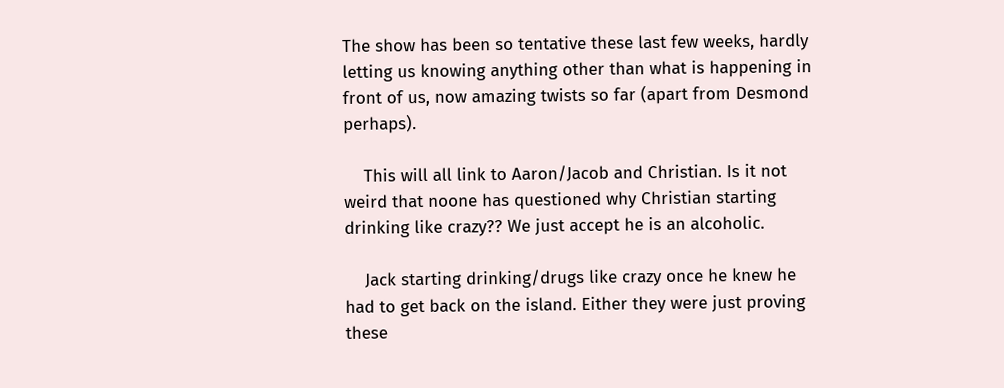The show has been so tentative these last few weeks, hardly letting us knowing anything other than what is happening in front of us, now amazing twists so far (apart from Desmond perhaps).

    This will all link to Aaron/Jacob and Christian. Is it not weird that noone has questioned why Christian starting drinking like crazy?? We just accept he is an alcoholic.

    Jack starting drinking/drugs like crazy once he knew he had to get back on the island. Either they were just proving these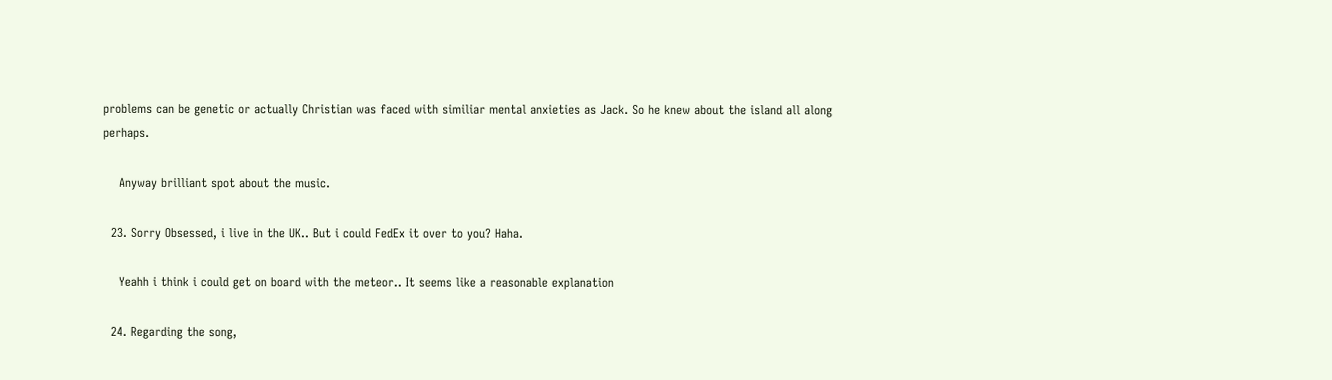problems can be genetic or actually Christian was faced with similiar mental anxieties as Jack. So he knew about the island all along perhaps.

    Anyway brilliant spot about the music.

  23. Sorry Obsessed, i live in the UK.. But i could FedEx it over to you? Haha.

    Yeahh i think i could get on board with the meteor.. It seems like a reasonable explanation

  24. Regarding the song,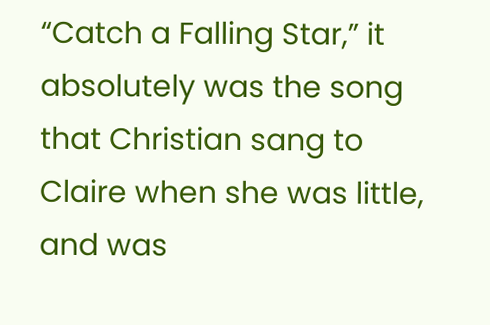“Catch a Falling Star,” it absolutely was the song that Christian sang to Claire when she was little, and was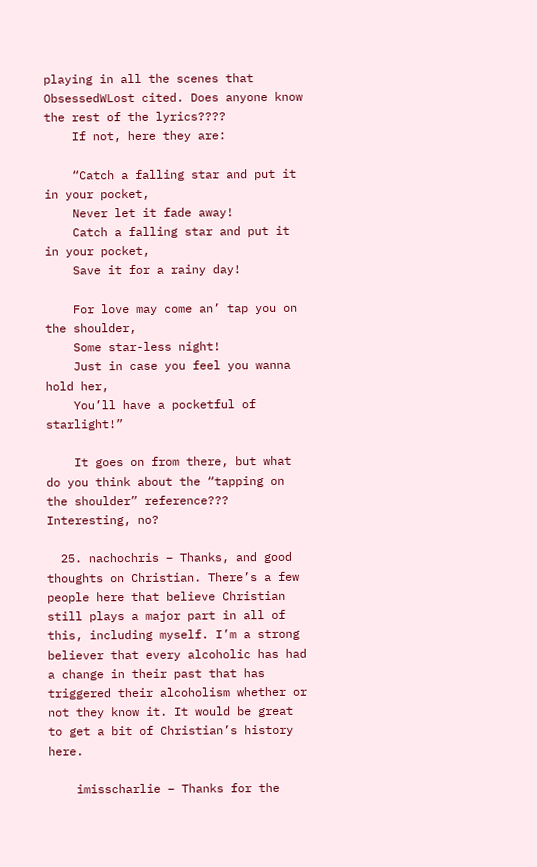playing in all the scenes that ObsessedWLost cited. Does anyone know the rest of the lyrics????
    If not, here they are:

    “Catch a falling star and put it in your pocket,
    Never let it fade away!
    Catch a falling star and put it in your pocket,
    Save it for a rainy day!

    For love may come an’ tap you on the shoulder,
    Some star-less night!
    Just in case you feel you wanna hold her,
    You’ll have a pocketful of starlight!”

    It goes on from there, but what do you think about the “tapping on the shoulder” reference??? Interesting, no?

  25. nachochris – Thanks, and good thoughts on Christian. There’s a few people here that believe Christian still plays a major part in all of this, including myself. I’m a strong believer that every alcoholic has had a change in their past that has triggered their alcoholism whether or not they know it. It would be great to get a bit of Christian’s history here.

    imisscharlie – Thanks for the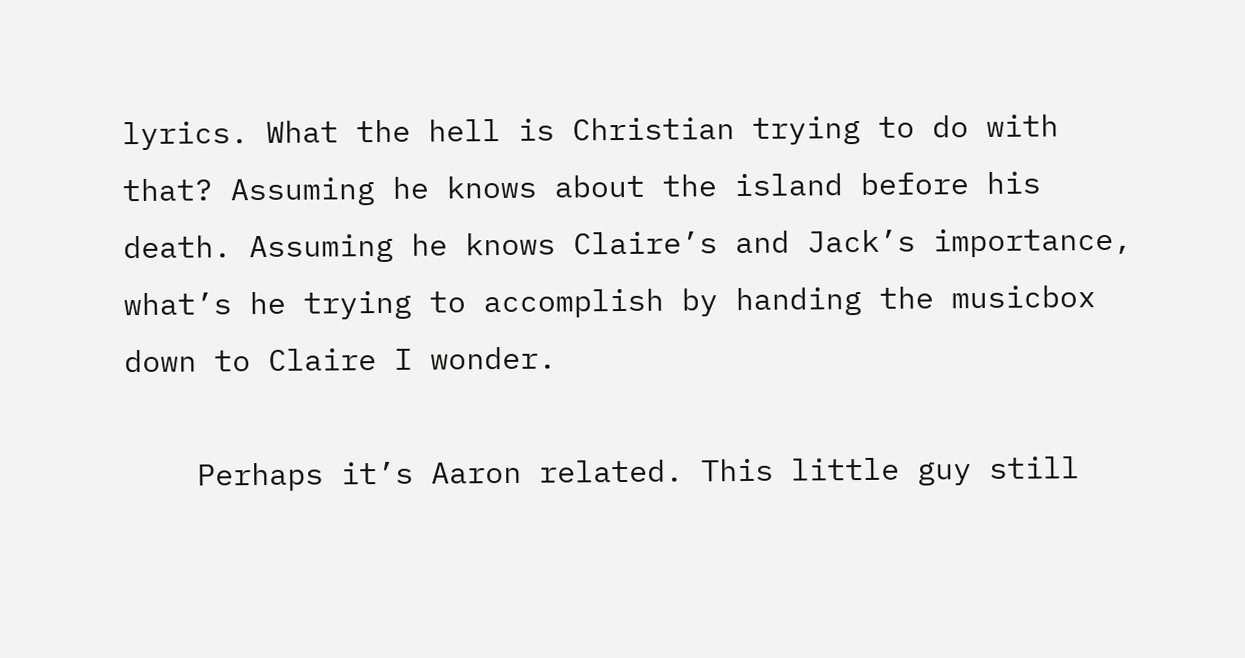lyrics. What the hell is Christian trying to do with that? Assuming he knows about the island before his death. Assuming he knows Claire’s and Jack’s importance, what’s he trying to accomplish by handing the musicbox down to Claire I wonder.

    Perhaps it’s Aaron related. This little guy still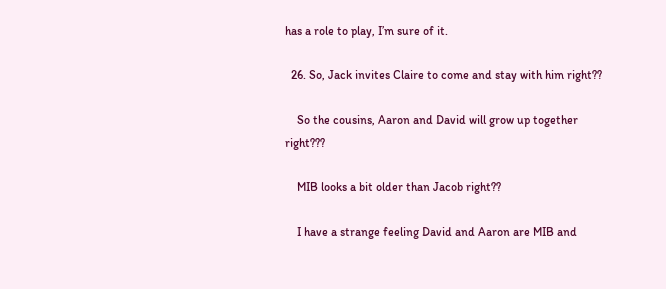has a role to play, I’m sure of it.

  26. So, Jack invites Claire to come and stay with him right??

    So the cousins, Aaron and David will grow up together right???

    MIB looks a bit older than Jacob right??

    I have a strange feeling David and Aaron are MIB and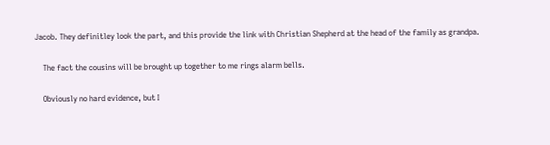Jacob. They definitley look the part, and this provide the link with Christian Shepherd at the head of the family as grandpa.

    The fact the cousins will be brought up together to me rings alarm bells.

    Obviously no hard evidence, but I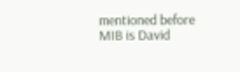mentioned before MIB is David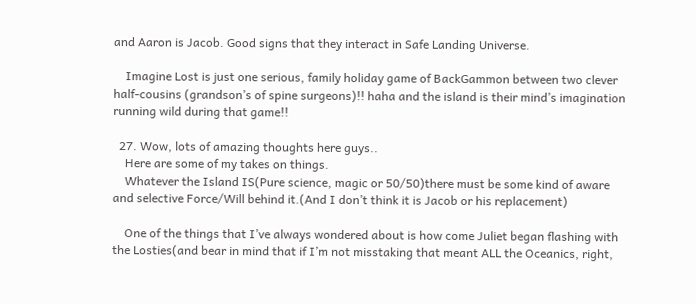and Aaron is Jacob. Good signs that they interact in Safe Landing Universe.

    Imagine Lost is just one serious, family holiday game of BackGammon between two clever half-cousins (grandson’s of spine surgeons)!! haha and the island is their mind’s imagination running wild during that game!!

  27. Wow, lots of amazing thoughts here guys..
    Here are some of my takes on things.
    Whatever the Island IS(Pure science, magic or 50/50)there must be some kind of aware and selective Force/Will behind it.(And I don’t think it is Jacob or his replacement)

    One of the things that I’ve always wondered about is how come Juliet began flashing with the Losties(and bear in mind that if I’m not misstaking that meant ALL the Oceanics, right,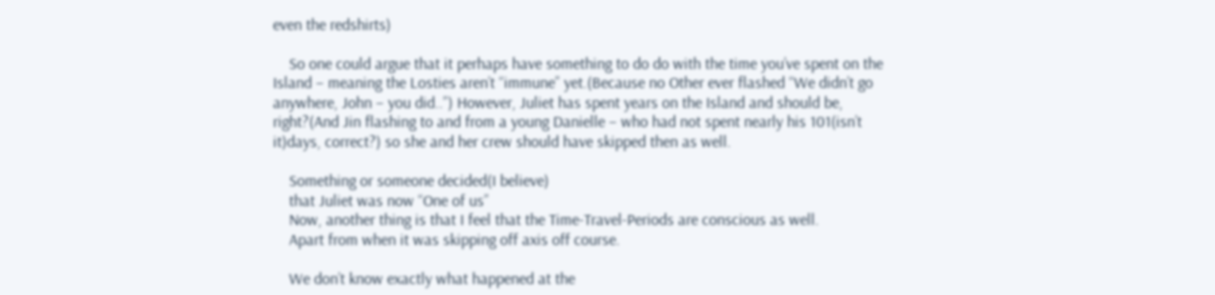even the redshirts)

    So one could argue that it perhaps have something to do do with the time you’ve spent on the Island – meaning the Losties aren’t “immune” yet.(Because no Other ever flashed “We didn’t go anywhere, John – you did..”) However, Juliet has spent years on the Island and should be, right?(And Jin flashing to and from a young Danielle – who had not spent nearly his 101(isn’t it)days, correct?) so she and her crew should have skipped then as well.

    Something or someone decided(I believe)
    that Juliet was now “One of us”
    Now, another thing is that I feel that the Time-Travel-Periods are conscious as well.
    Apart from when it was skipping off axis off course.

    We don’t know exactly what happened at the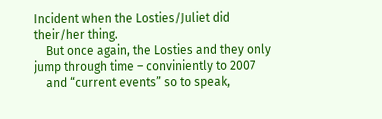Incident when the Losties/Juliet did their/her thing.
    But once again, the Losties and they only jump through time – conviniently to 2007
    and “current events” so to speak,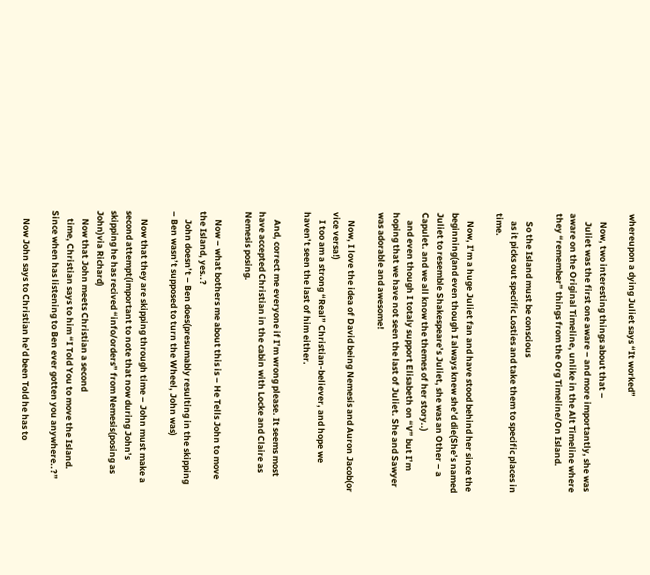whereupon a dying Juliet says “It worked”

    Now, two interesting things about that –
    Juliet was the first one aware – and more importantly, she was aware on the Original Timeline, unlike in the Alt Timeline where they “remember” things from the Org Timeline/On Island.

    So the Island must be conscious
    as it picks out specific Losties and take them to specific places in time.

    Now, I’m a huge Juliet fan and have stood behind her since the beginning(and even though I always knew she’d die(She’s named Juliet to resemble Shakespeare’s Juliet, she was an Other – a Capulet. and we all know the themes of her story..)
    and even though I totaly support Elisabeth on “V” but I’m hoping that we have not seen the last of Juliet. She and Sawyer was adorable and awesome!

    Now, I love the idea of David being Nemesis and Auron Jacob(or vice versa!)
    I too am a strong “Real” Christian-believer, and hope we haven’t seen the last of him either.

    And, correct me everyone if I’m wrong please. It seems most have accepted Christian in the cabin with Locke and Claire as Nemesis posing.

    Now – what bothers me about this is – He Tells John to move the Island, yes..?
    John doesn’t – Ben does(presumably resulting in the skipping – Ben wasn’t supposed to turn the Wheel, John was)

    Now that they are skipping through time – John must make a second attempt(important to note that now during John’s skipping he has recived “info/orders” from Nemesis(posing as John)via Richard)
    Now that John meets Christian a second
    time, Christian says to him “I Told You to move the Island. Since when has listening to Ben ever gotten you anywhere..?”

    Now John says to Christian he’d been Told he has to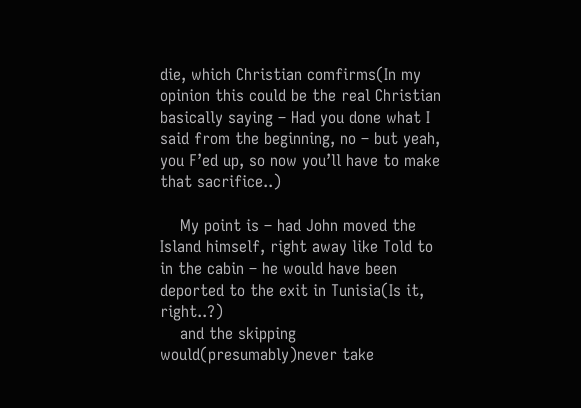die, which Christian comfirms(In my opinion this could be the real Christian basically saying – Had you done what I said from the beginning, no – but yeah, you F’ed up, so now you’ll have to make that sacrifice..)

    My point is – had John moved the Island himself, right away like Told to in the cabin – he would have been deported to the exit in Tunisia(Is it, right..?)
    and the skipping would(presumably)never take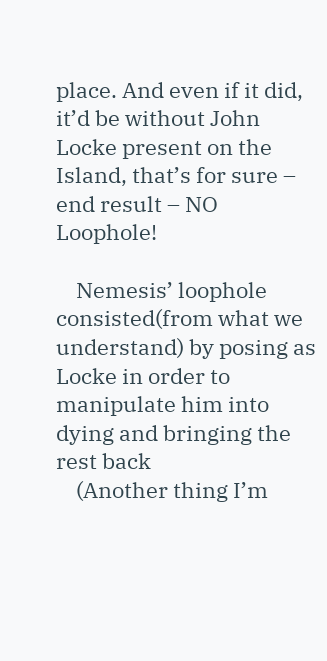place. And even if it did, it’d be without John Locke present on the Island, that’s for sure – end result – NO Loophole!

    Nemesis’ loophole consisted(from what we understand) by posing as Locke in order to manipulate him into dying and bringing the rest back
    (Another thing I’m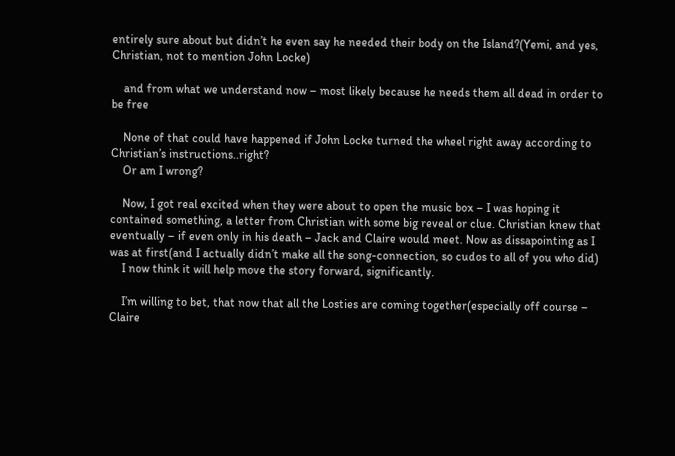entirely sure about but didn’t he even say he needed their body on the Island?(Yemi, and yes, Christian, not to mention John Locke)

    and from what we understand now – most likely because he needs them all dead in order to be free

    None of that could have happened if John Locke turned the wheel right away according to Christian’s instructions..right?
    Or am I wrong?

    Now, I got real excited when they were about to open the music box – I was hoping it contained something, a letter from Christian with some big reveal or clue. Christian knew that eventually – if even only in his death – Jack and Claire would meet. Now as dissapointing as I was at first(and I actually didn’t make all the song-connection, so cudos to all of you who did)
    I now think it will help move the story forward, significantly.

    I’m willing to bet, that now that all the Losties are coming together(especially off course – Claire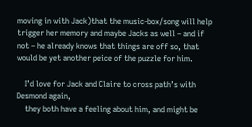moving in with Jack)that the music-box/song will help trigger her memory and maybe Jacks as well – and if not – he already knows that things are off so, that would be yet another peice of the puzzle for him.

    I’d love for Jack and Claire to cross path’s with Desmond again,
    they both have a feeling about him, and might be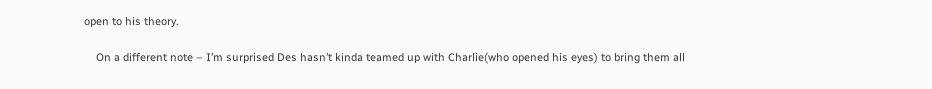open to his theory.

    On a different note – I’m surprised Des hasn’t kinda teamed up with Charlie(who opened his eyes) to bring them all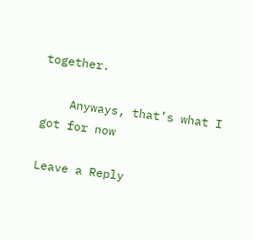together.

    Anyways, that’s what I got for now

Leave a Reply